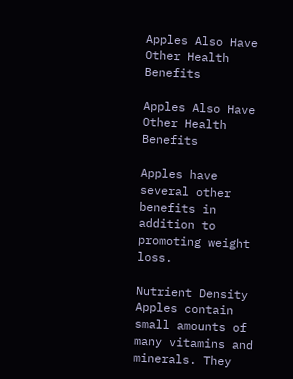Apples Also Have Other Health Benefits

Apples Also Have Other Health Benefits

Apples have several other benefits in addition to promoting weight loss.

Nutrient Density
Apples contain small amounts of many vitamins and minerals. They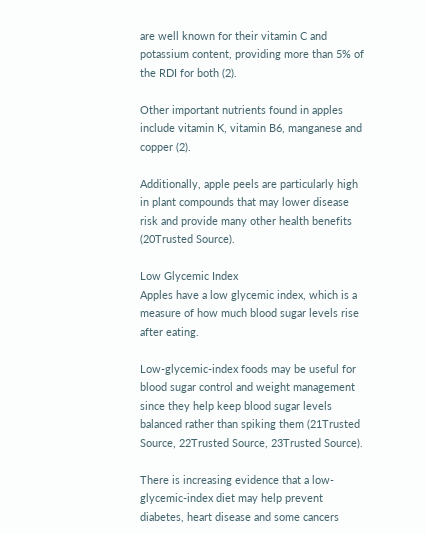are well known for their vitamin C and potassium content, providing more than 5% of the RDI for both (2).

Other important nutrients found in apples include vitamin K, vitamin B6, manganese and copper (2).

Additionally, apple peels are particularly high in plant compounds that may lower disease risk and provide many other health benefits (20Trusted Source).

Low Glycemic Index
Apples have a low glycemic index, which is a measure of how much blood sugar levels rise after eating.

Low-glycemic-index foods may be useful for blood sugar control and weight management since they help keep blood sugar levels balanced rather than spiking them (21Trusted Source, 22Trusted Source, 23Trusted Source).

There is increasing evidence that a low-glycemic-index diet may help prevent diabetes, heart disease and some cancers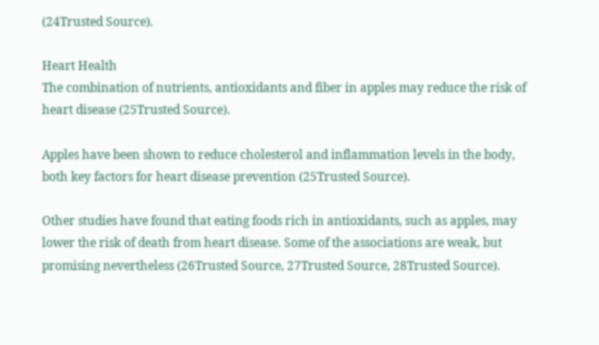(24Trusted Source).

Heart Health
The combination of nutrients, antioxidants and fiber in apples may reduce the risk of heart disease (25Trusted Source).

Apples have been shown to reduce cholesterol and inflammation levels in the body, both key factors for heart disease prevention (25Trusted Source).

Other studies have found that eating foods rich in antioxidants, such as apples, may lower the risk of death from heart disease. Some of the associations are weak, but promising nevertheless (26Trusted Source, 27Trusted Source, 28Trusted Source).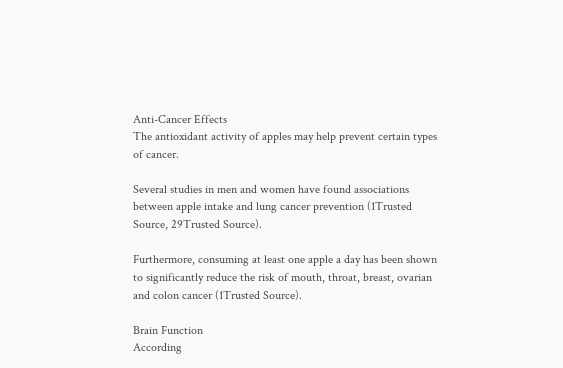Anti-Cancer Effects
The antioxidant activity of apples may help prevent certain types of cancer.

Several studies in men and women have found associations between apple intake and lung cancer prevention (1Trusted Source, 29Trusted Source).

Furthermore, consuming at least one apple a day has been shown to significantly reduce the risk of mouth, throat, breast, ovarian and colon cancer (1Trusted Source).

Brain Function
According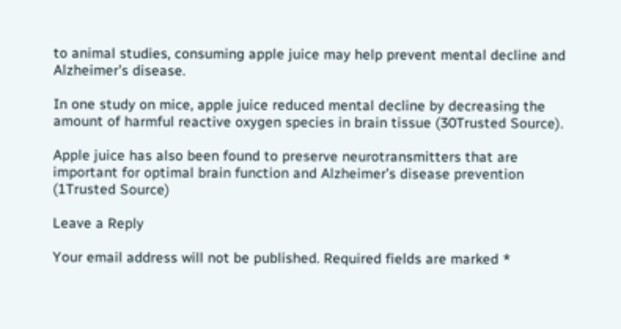to animal studies, consuming apple juice may help prevent mental decline and Alzheimer’s disease.

In one study on mice, apple juice reduced mental decline by decreasing the amount of harmful reactive oxygen species in brain tissue (30Trusted Source).

Apple juice has also been found to preserve neurotransmitters that are important for optimal brain function and Alzheimer’s disease prevention (1Trusted Source)

Leave a Reply

Your email address will not be published. Required fields are marked *